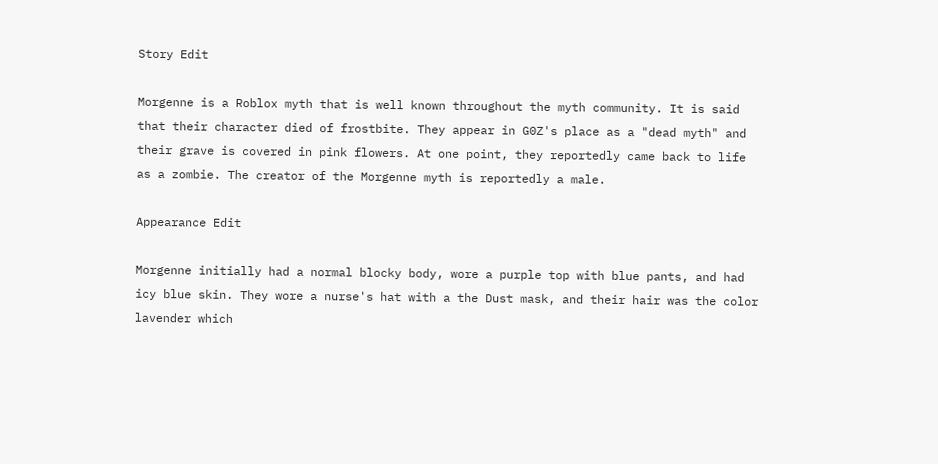Story Edit

Morgenne is a Roblox myth that is well known throughout the myth community. It is said that their character died of frostbite. They appear in G0Z's place as a "dead myth" and their grave is covered in pink flowers. At one point, they reportedly came back to life as a zombie. The creator of the Morgenne myth is reportedly a male.

Appearance Edit

Morgenne initially had a normal blocky body, wore a purple top with blue pants, and had icy blue skin. They wore a nurse's hat with a the Dust mask, and their hair was the color lavender which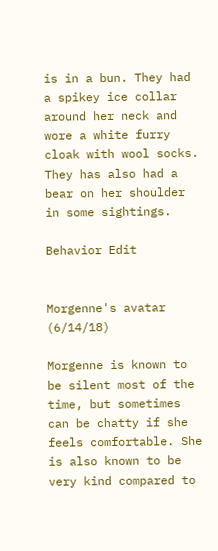is in a bun. They had a spikey ice collar around her neck and wore a white furry cloak with wool socks. They has also had a bear on her shoulder in some sightings.

Behavior Edit


Morgenne's avatar (6/14/18)

Morgenne is known to be silent most of the time, but sometimes can be chatty if she feels comfortable. She is also known to be very kind compared to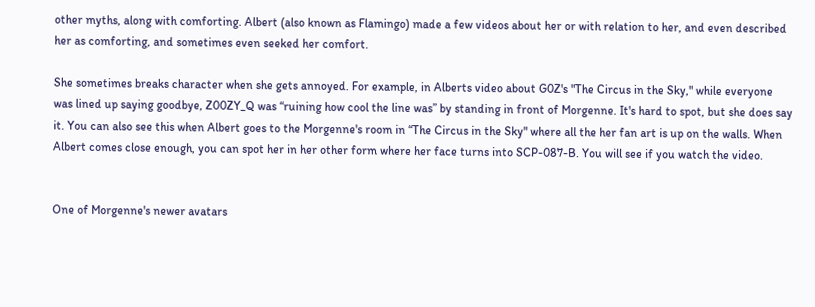other myths, along with comforting. Albert (also known as Flamingo) made a few videos about her or with relation to her, and even described her as comforting, and sometimes even seeked her comfort.

She sometimes breaks character when she gets annoyed. For example, in Alberts video about G0Z's "The Circus in the Sky," while everyone was lined up saying goodbye, Z00ZY_Q was “ruining how cool the line was” by standing in front of Morgenne. It's hard to spot, but she does say it. You can also see this when Albert goes to the Morgenne's room in “The Circus in the Sky" where all the her fan art is up on the walls. When Albert comes close enough, you can spot her in her other form where her face turns into SCP-087-B. You will see if you watch the video.


One of Morgenne's newer avatars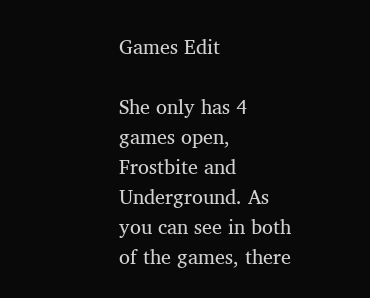Games Edit

She only has 4 games open, Frostbite and Underground. As you can see in both of the games, there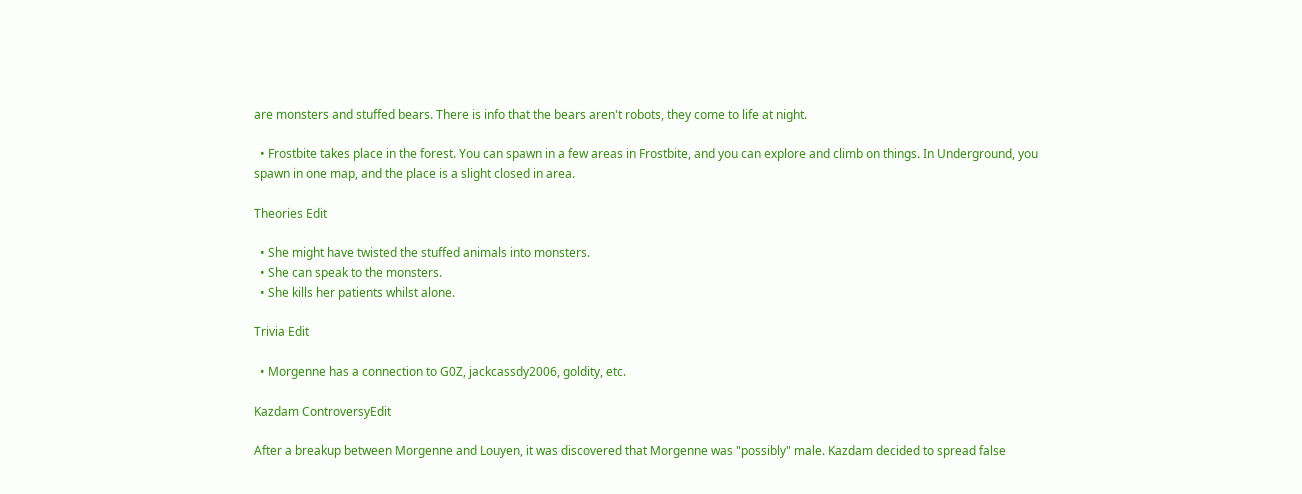are monsters and stuffed bears. There is info that the bears aren't robots, they come to life at night.

  • Frostbite takes place in the forest. You can spawn in a few areas in Frostbite, and you can explore and climb on things. In Underground, you spawn in one map, and the place is a slight closed in area.

Theories Edit

  • She might have twisted the stuffed animals into monsters.
  • She can speak to the monsters.
  • She kills her patients whilst alone.

Trivia Edit

  • Morgenne has a connection to G0Z, jackcassdy2006, goldity, etc.

Kazdam ControversyEdit

After a breakup between Morgenne and Louyen, it was discovered that Morgenne was "possibly" male. Kazdam decided to spread false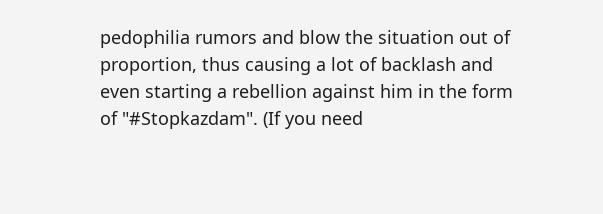pedophilia rumors and blow the situation out of proportion, thus causing a lot of backlash and even starting a rebellion against him in the form of "#Stopkazdam". (If you need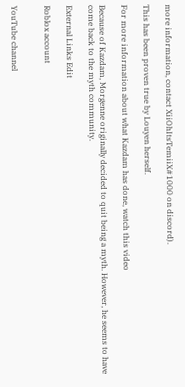more information, contact XiiOhItsTemiiX#1000 on discord).

This has been proven true by Louyen herself.

For more information about what Kazdam has done, watch this video

Because of Kazdam, Morgenne originally decided to quit being a myth. However, he seems to have come back to the myth community.

External Links Edit

Roblox account


YouTube channel